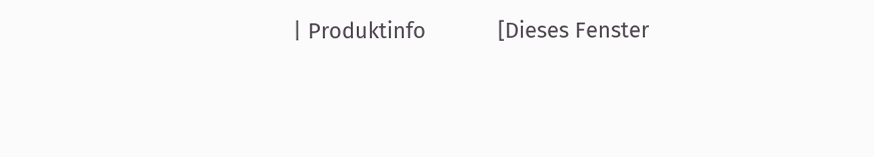| Produktinfo            [Dieses Fenster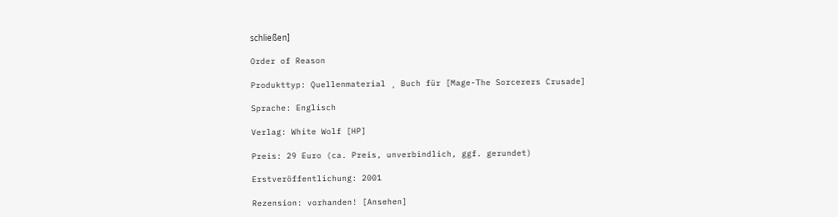schließen]

Order of Reason

Produkttyp: Quellenmaterial ¸ Buch für [Mage-The Sorcerers Crusade]

Sprache: Englisch

Verlag: White Wolf [HP]

Preis: 29 Euro (ca. Preis, unverbindlich, ggf. gerundet)

Erstveröffentlichung: 2001

Rezension: vorhanden! [Ansehen]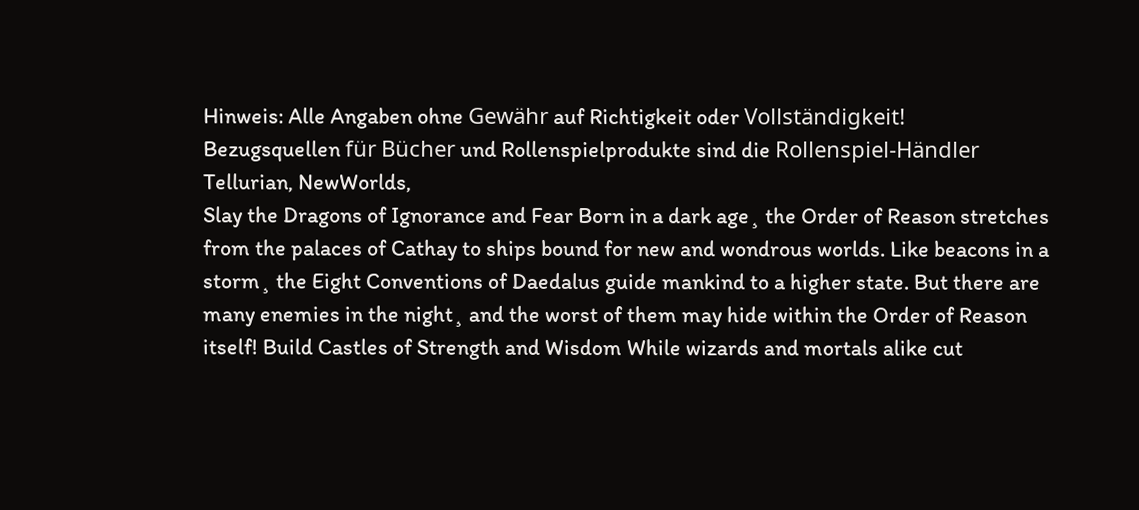Hinweis: Alle Angaben ohne Gewähr auf Richtigkeit oder Vollständigkeit!
Bezugsquellen für Bücher und Rollenspielprodukte sind die Rollenspiel-Händler Tellurian, NewWorlds,
Slay the Dragons of Ignorance and Fear Born in a dark age¸ the Order of Reason stretches from the palaces of Cathay to ships bound for new and wondrous worlds. Like beacons in a storm¸ the Eight Conventions of Daedalus guide mankind to a higher state. But there are many enemies in the night¸ and the worst of them may hide within the Order of Reason itself! Build Castles of Strength and Wisdom While wizards and mortals alike cut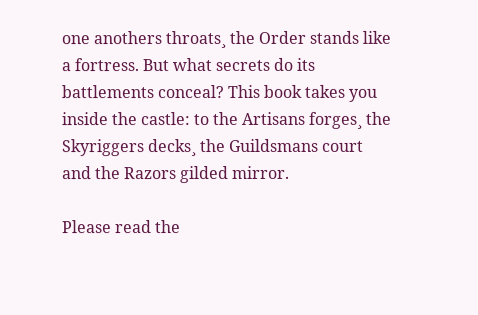one anothers throats¸ the Order stands like a fortress. But what secrets do its battlements conceal? This book takes you inside the castle: to the Artisans forges¸ the Skyriggers decks¸ the Guildsmans court and the Razors gilded mirror.

Please read the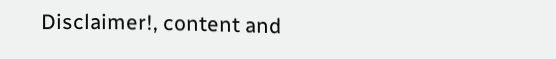Disclaimer!, content and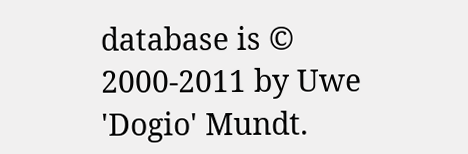database is © 2000-2011 by Uwe 'Dogio' Mundt.